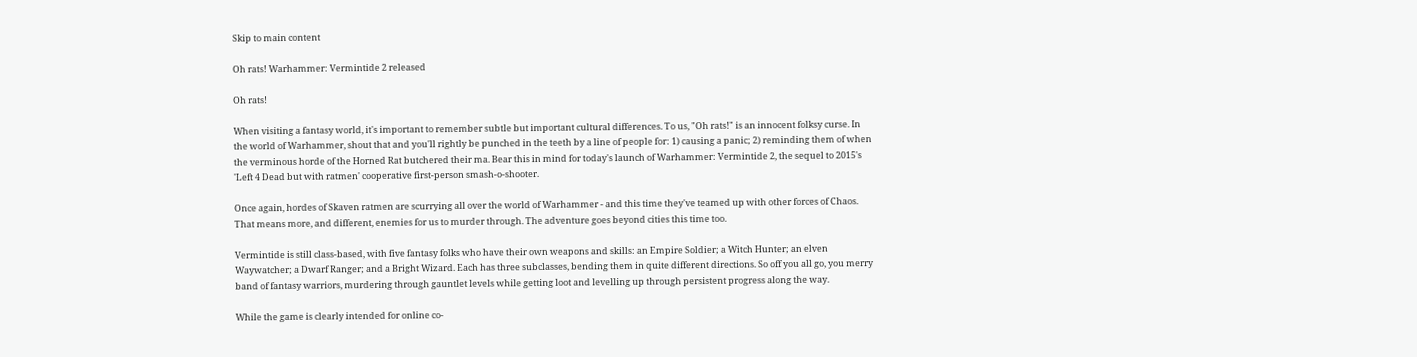Skip to main content

Oh rats! Warhammer: Vermintide 2 released

Oh rats!

When visiting a fantasy world, it's important to remember subtle but important cultural differences. To us, "Oh rats!" is an innocent folksy curse. In the world of Warhammer, shout that and you'll rightly be punched in the teeth by a line of people for: 1) causing a panic; 2) reminding them of when the verminous horde of the Horned Rat butchered their ma. Bear this in mind for today's launch of Warhammer: Vermintide 2, the sequel to 2015's 'Left 4 Dead but with ratmen' cooperative first-person smash-o-shooter.

Once again, hordes of Skaven ratmen are scurrying all over the world of Warhammer - and this time they've teamed up with other forces of Chaos. That means more, and different, enemies for us to murder through. The adventure goes beyond cities this time too.

Vermintide is still class-based, with five fantasy folks who have their own weapons and skills: an Empire Soldier; a Witch Hunter; an elven Waywatcher; a Dwarf Ranger; and a Bright Wizard. Each has three subclasses, bending them in quite different directions. So off you all go, you merry band of fantasy warriors, murdering through gauntlet levels while getting loot and levelling up through persistent progress along the way.

While the game is clearly intended for online co-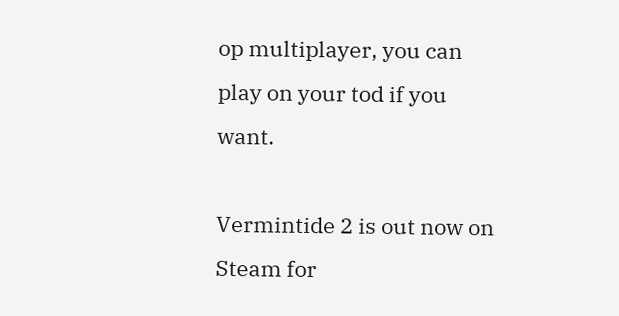op multiplayer, you can play on your tod if you want.

Vermintide 2 is out now on Steam for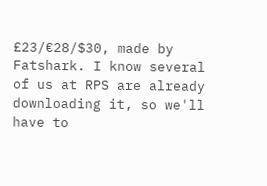£23/€28/$30, made by Fatshark. I know several of us at RPS are already downloading it, so we'll have to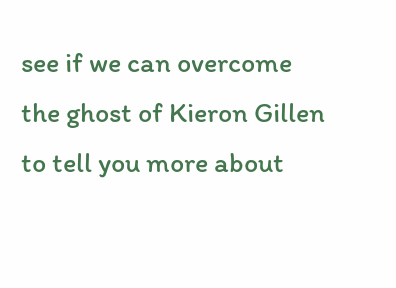see if we can overcome the ghost of Kieron Gillen to tell you more about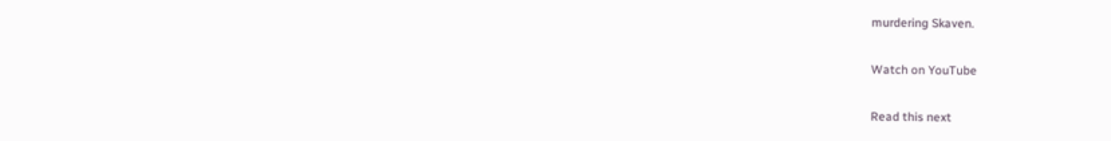murdering Skaven.

Watch on YouTube

Read this next